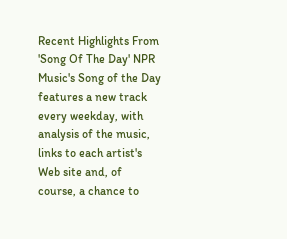Recent Highlights From 'Song Of The Day' NPR Music's Song of the Day features a new track every weekday, with analysis of the music, links to each artist's Web site and, of course, a chance to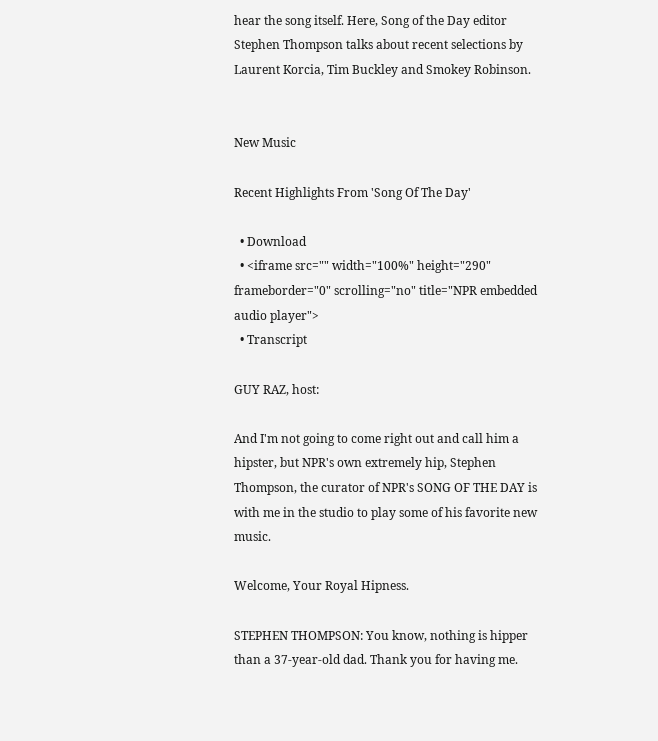hear the song itself. Here, Song of the Day editor Stephen Thompson talks about recent selections by Laurent Korcia, Tim Buckley and Smokey Robinson.


New Music

Recent Highlights From 'Song Of The Day'

  • Download
  • <iframe src="" width="100%" height="290" frameborder="0" scrolling="no" title="NPR embedded audio player">
  • Transcript

GUY RAZ, host:

And I'm not going to come right out and call him a hipster, but NPR's own extremely hip, Stephen Thompson, the curator of NPR's SONG OF THE DAY is with me in the studio to play some of his favorite new music.

Welcome, Your Royal Hipness.

STEPHEN THOMPSON: You know, nothing is hipper than a 37-year-old dad. Thank you for having me.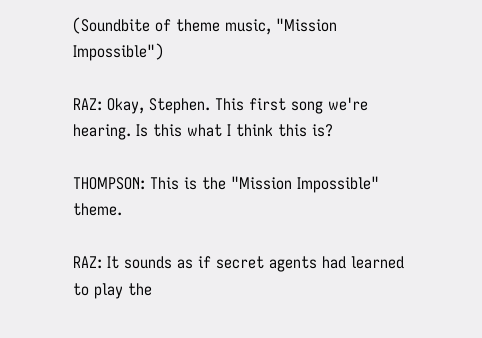(Soundbite of theme music, "Mission Impossible")

RAZ: Okay, Stephen. This first song we're hearing. Is this what I think this is?

THOMPSON: This is the "Mission Impossible" theme.

RAZ: It sounds as if secret agents had learned to play the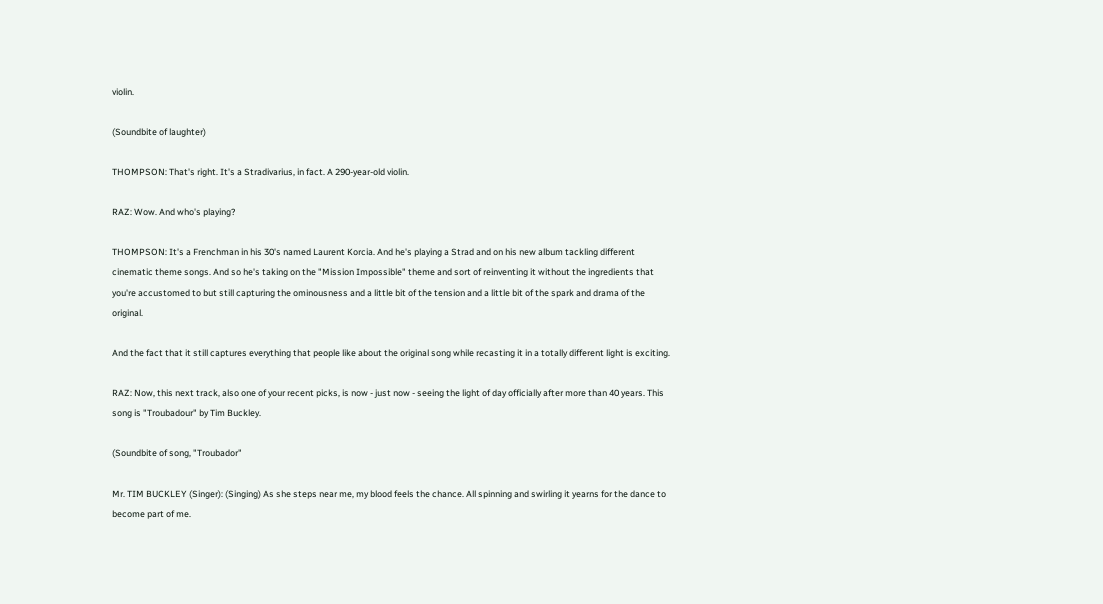violin.

(Soundbite of laughter)

THOMPSON: That's right. It's a Stradivarius, in fact. A 290-year-old violin.

RAZ: Wow. And who's playing?

THOMPSON: It's a Frenchman in his 30's named Laurent Korcia. And he's playing a Strad and on his new album tackling different cinematic theme songs. And so he's taking on the "Mission Impossible" theme and sort of reinventing it without the ingredients that you're accustomed to but still capturing the ominousness and a little bit of the tension and a little bit of the spark and drama of the original.

And the fact that it still captures everything that people like about the original song while recasting it in a totally different light is exciting.

RAZ: Now, this next track, also one of your recent picks, is now - just now - seeing the light of day officially after more than 40 years. This song is "Troubadour" by Tim Buckley.

(Soundbite of song, "Troubador"

Mr. TIM BUCKLEY (Singer): (Singing) As she steps near me, my blood feels the chance. All spinning and swirling it yearns for the dance to become part of me.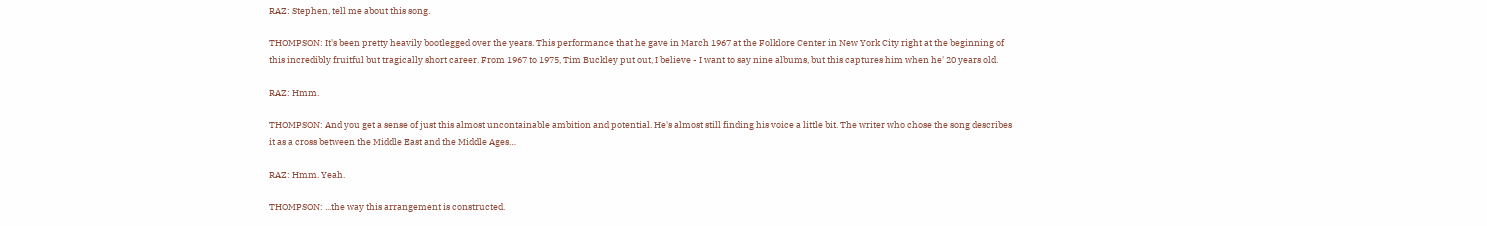RAZ: Stephen, tell me about this song.

THOMPSON: It's been pretty heavily bootlegged over the years. This performance that he gave in March 1967 at the Folklore Center in New York City right at the beginning of this incredibly fruitful but tragically short career. From 1967 to 1975, Tim Buckley put out, I believe - I want to say nine albums, but this captures him when he' 20 years old.

RAZ: Hmm.

THOMPSON: And you get a sense of just this almost uncontainable ambition and potential. He's almost still finding his voice a little bit. The writer who chose the song describes it as a cross between the Middle East and the Middle Ages…

RAZ: Hmm. Yeah.

THOMPSON: ...the way this arrangement is constructed.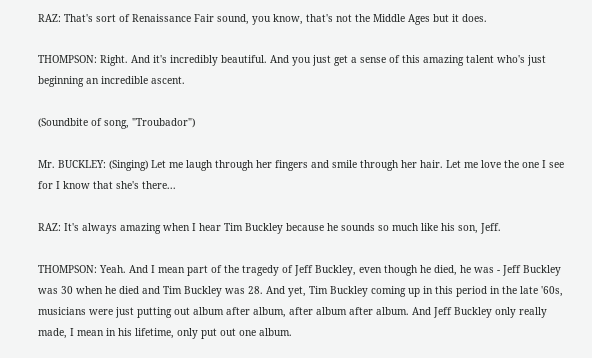RAZ: That's sort of Renaissance Fair sound, you know, that's not the Middle Ages but it does.

THOMPSON: Right. And it's incredibly beautiful. And you just get a sense of this amazing talent who's just beginning an incredible ascent.

(Soundbite of song, "Troubador")

Mr. BUCKLEY: (Singing) Let me laugh through her fingers and smile through her hair. Let me love the one I see for I know that she's there...

RAZ: It's always amazing when I hear Tim Buckley because he sounds so much like his son, Jeff.

THOMPSON: Yeah. And I mean part of the tragedy of Jeff Buckley, even though he died, he was - Jeff Buckley was 30 when he died and Tim Buckley was 28. And yet, Tim Buckley coming up in this period in the late '60s, musicians were just putting out album after album, after album after album. And Jeff Buckley only really made, I mean in his lifetime, only put out one album.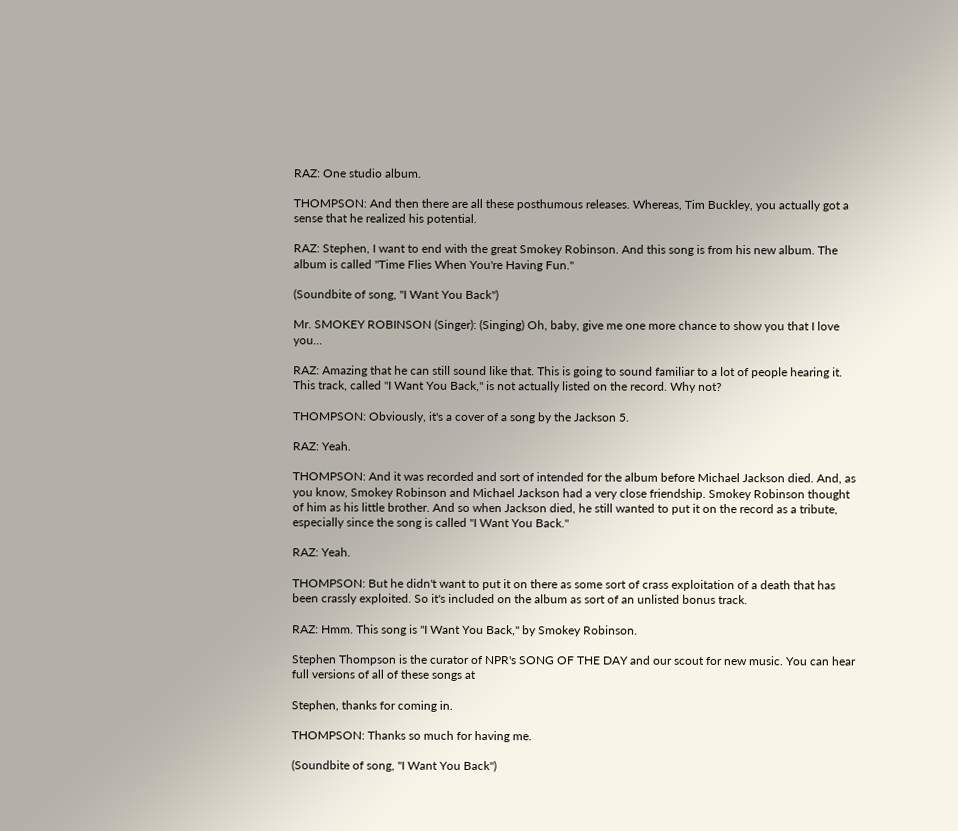RAZ: One studio album.

THOMPSON: And then there are all these posthumous releases. Whereas, Tim Buckley, you actually got a sense that he realized his potential.

RAZ: Stephen, I want to end with the great Smokey Robinson. And this song is from his new album. The album is called "Time Flies When You're Having Fun."

(Soundbite of song, "I Want You Back")

Mr. SMOKEY ROBINSON (Singer): (Singing) Oh, baby, give me one more chance to show you that I love you...

RAZ: Amazing that he can still sound like that. This is going to sound familiar to a lot of people hearing it. This track, called "I Want You Back," is not actually listed on the record. Why not?

THOMPSON: Obviously, it's a cover of a song by the Jackson 5.

RAZ: Yeah.

THOMPSON: And it was recorded and sort of intended for the album before Michael Jackson died. And, as you know, Smokey Robinson and Michael Jackson had a very close friendship. Smokey Robinson thought of him as his little brother. And so when Jackson died, he still wanted to put it on the record as a tribute, especially since the song is called "I Want You Back."

RAZ: Yeah.

THOMPSON: But he didn't want to put it on there as some sort of crass exploitation of a death that has been crassly exploited. So it's included on the album as sort of an unlisted bonus track.

RAZ: Hmm. This song is "I Want You Back," by Smokey Robinson.

Stephen Thompson is the curator of NPR's SONG OF THE DAY and our scout for new music. You can hear full versions of all of these songs at

Stephen, thanks for coming in.

THOMPSON: Thanks so much for having me.

(Soundbite of song, "I Want You Back")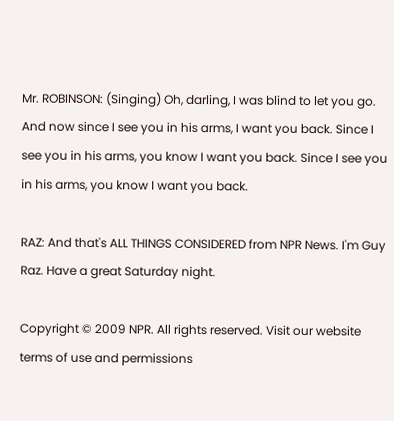Mr. ROBINSON: (Singing) Oh, darling, I was blind to let you go. And now since I see you in his arms, I want you back. Since I see you in his arms, you know I want you back. Since I see you in his arms, you know I want you back.

RAZ: And that's ALL THINGS CONSIDERED from NPR News. I'm Guy Raz. Have a great Saturday night.

Copyright © 2009 NPR. All rights reserved. Visit our website terms of use and permissions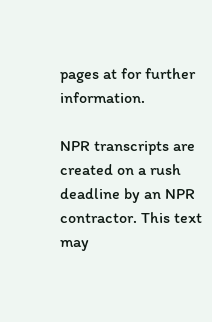pages at for further information.

NPR transcripts are created on a rush deadline by an NPR contractor. This text may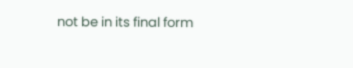not be in its final form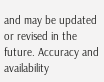and may be updated or revised in the future. Accuracy and availability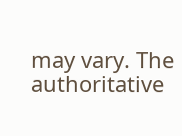may vary. The authoritative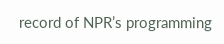record of NPR’s programming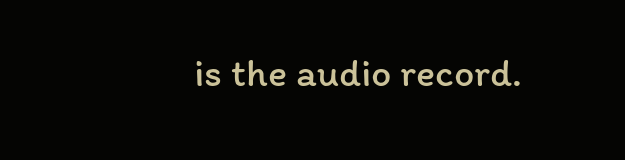is the audio record.